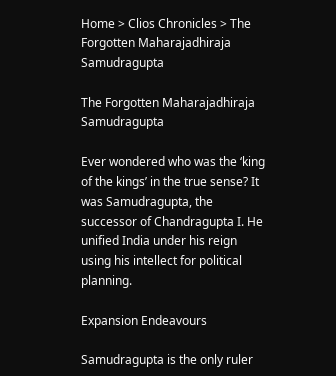Home > Clios Chronicles > The Forgotten Maharajadhiraja Samudragupta

The Forgotten Maharajadhiraja Samudragupta

Ever wondered who was the ‘king of the kings’ in the true sense? It was Samudragupta, the successor of Chandragupta I. He unified India under his reign using his intellect for political planning.

Expansion Endeavours

Samudragupta is the only ruler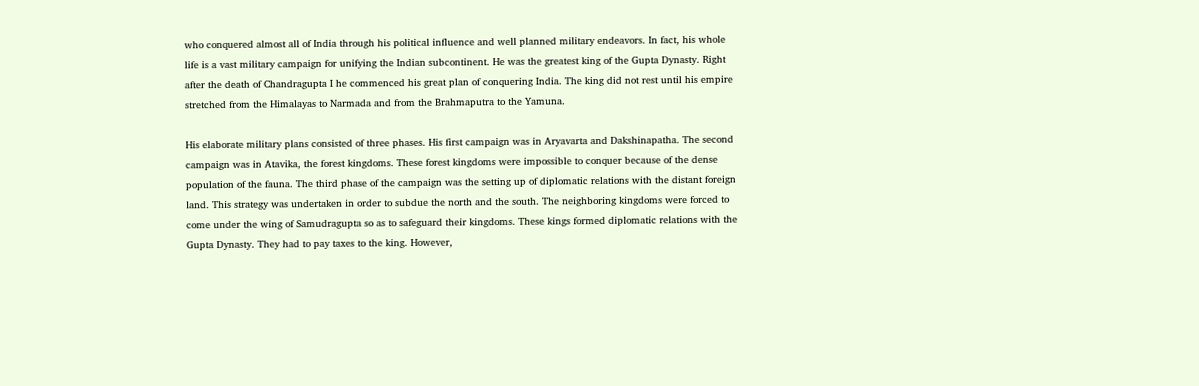who conquered almost all of India through his political influence and well planned military endeavors. In fact, his whole life is a vast military campaign for unifying the Indian subcontinent. He was the greatest king of the Gupta Dynasty. Right after the death of Chandragupta I he commenced his great plan of conquering India. The king did not rest until his empire stretched from the Himalayas to Narmada and from the Brahmaputra to the Yamuna.

His elaborate military plans consisted of three phases. His first campaign was in Aryavarta and Dakshinapatha. The second campaign was in Atavika, the forest kingdoms. These forest kingdoms were impossible to conquer because of the dense population of the fauna. The third phase of the campaign was the setting up of diplomatic relations with the distant foreign land. This strategy was undertaken in order to subdue the north and the south. The neighboring kingdoms were forced to come under the wing of Samudragupta so as to safeguard their kingdoms. These kings formed diplomatic relations with the Gupta Dynasty. They had to pay taxes to the king. However,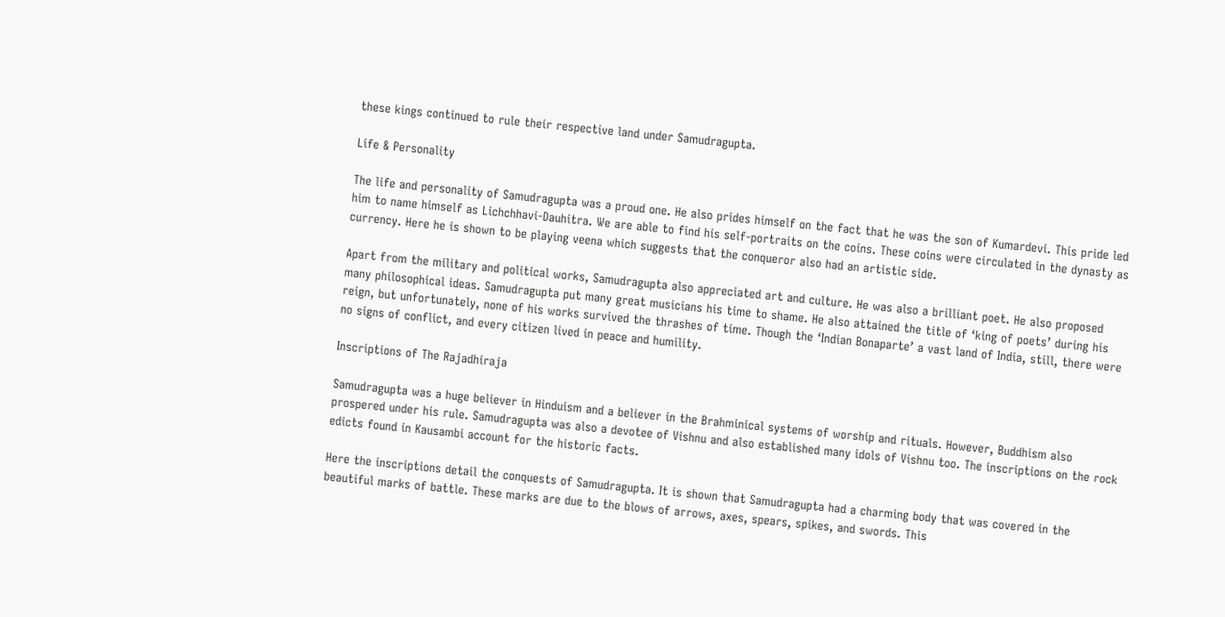these kings continued to rule their respective land under Samudragupta.

Life & Personality

The life and personality of Samudragupta was a proud one. He also prides himself on the fact that he was the son of Kumardevi. This pride led him to name himself as Lichchhavi-Dauhitra. We are able to find his self-portraits on the coins. These coins were circulated in the dynasty as currency. Here he is shown to be playing veena which suggests that the conqueror also had an artistic side.

Apart from the military and political works, Samudragupta also appreciated art and culture. He was also a brilliant poet. He also proposed many philosophical ideas. Samudragupta put many great musicians his time to shame. He also attained the title of ‘king of poets’ during his reign, but unfortunately, none of his works survived the thrashes of time. Though the ‘Indian Bonaparte’ a vast land of India, still, there were no signs of conflict, and every citizen lived in peace and humility.

Inscriptions of The Rajadhiraja

Samudragupta was a huge believer in Hinduism and a believer in the Brahminical systems of worship and rituals. However, Buddhism also prospered under his rule. Samudragupta was also a devotee of Vishnu and also established many idols of Vishnu too. The inscriptions on the rock edicts found in Kausambi account for the historic facts.

Here the inscriptions detail the conquests of Samudragupta. It is shown that Samudragupta had a charming body that was covered in the beautiful marks of battle. These marks are due to the blows of arrows, axes, spears, spikes, and swords. This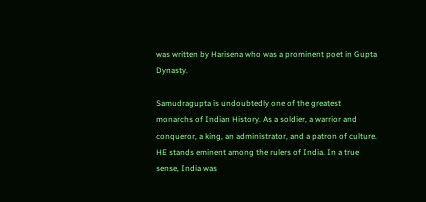was written by Harisena who was a prominent poet in Gupta Dynasty.

Samudragupta is undoubtedly one of the greatest monarchs of Indian History. As a soldier, a warrior and conqueror, a king, an administrator, and a patron of culture. HE stands eminent among the rulers of India. In a true sense, India was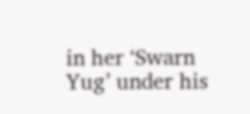in her ‘Swarn Yug’ under his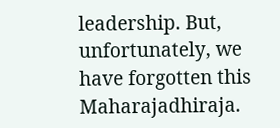leadership. But, unfortunately, we have forgotten this Maharajadhiraja.